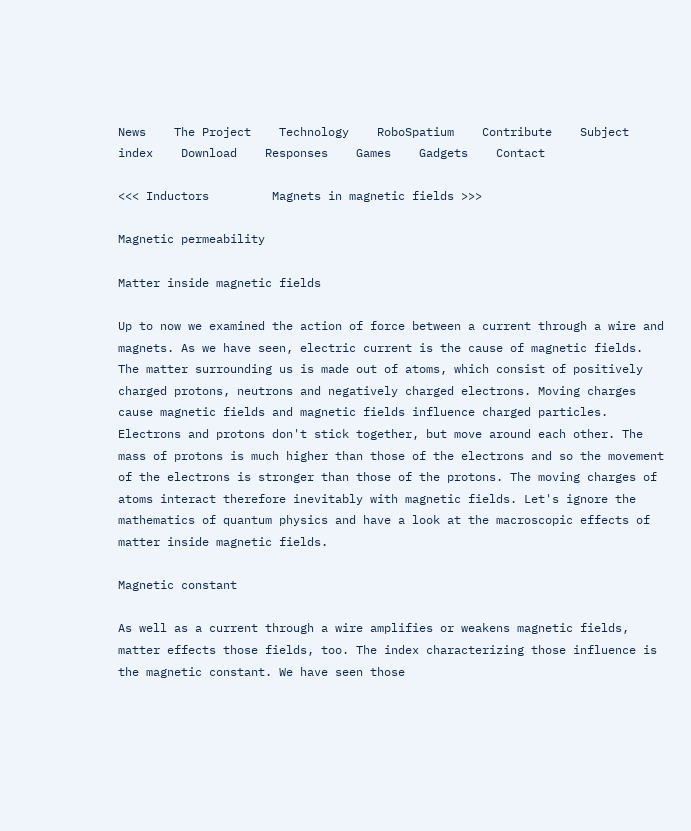News    The Project    Technology    RoboSpatium    Contribute    Subject index    Download    Responses    Games    Gadgets    Contact

<<< Inductors         Magnets in magnetic fields >>>

Magnetic permeability

Matter inside magnetic fields

Up to now we examined the action of force between a current through a wire and magnets. As we have seen, electric current is the cause of magnetic fields. The matter surrounding us is made out of atoms, which consist of positively charged protons, neutrons and negatively charged electrons. Moving charges cause magnetic fields and magnetic fields influence charged particles. Electrons and protons don't stick together, but move around each other. The mass of protons is much higher than those of the electrons and so the movement of the electrons is stronger than those of the protons. The moving charges of atoms interact therefore inevitably with magnetic fields. Let's ignore the mathematics of quantum physics and have a look at the macroscopic effects of matter inside magnetic fields.

Magnetic constant

As well as a current through a wire amplifies or weakens magnetic fields, matter effects those fields, too. The index characterizing those influence is the magnetic constant. We have seen those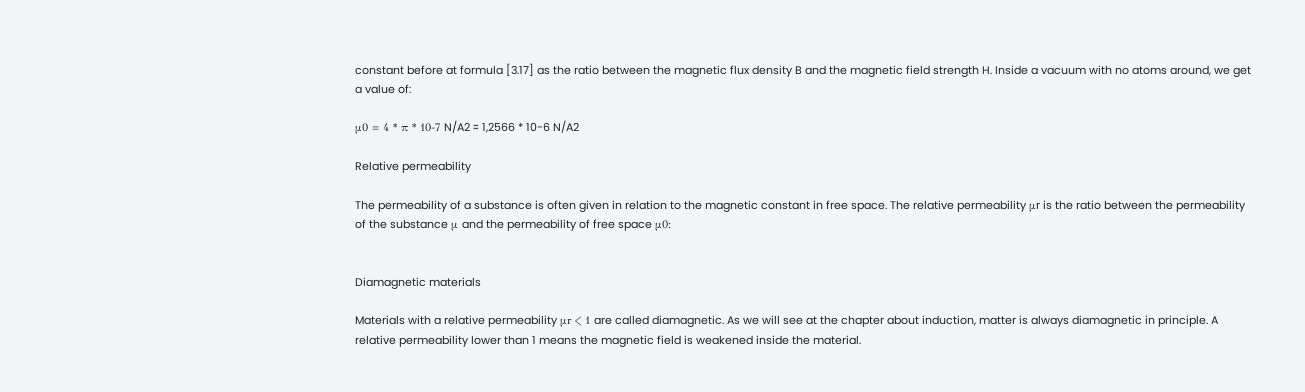constant before at formula [3.17] as the ratio between the magnetic flux density B and the magnetic field strength H. Inside a vacuum with no atoms around, we get a value of:

μ0 = 4 * π * 10-7 N/A2 ≈ 1,2566 * 10-6 N/A2

Relative permeability

The permeability of a substance is often given in relation to the magnetic constant in free space. The relative permeability μr is the ratio between the permeability of the substance μ and the permeability of free space μ0:


Diamagnetic materials

Materials with a relative permeability μr < 1 are called diamagnetic. As we will see at the chapter about induction, matter is always diamagnetic in principle. A relative permeability lower than 1 means the magnetic field is weakened inside the material.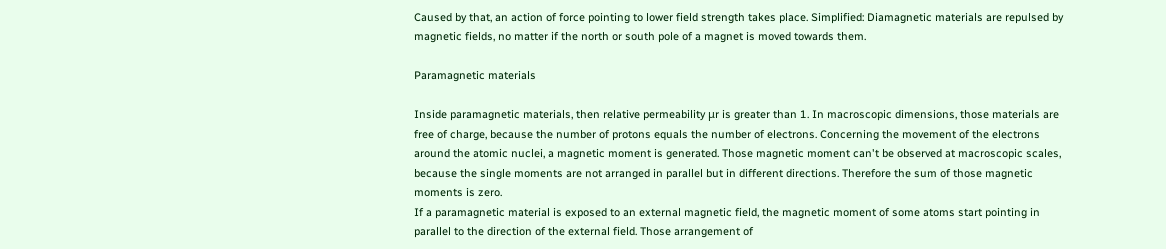Caused by that, an action of force pointing to lower field strength takes place. Simplified: Diamagnetic materials are repulsed by magnetic fields, no matter if the north or south pole of a magnet is moved towards them.

Paramagnetic materials

Inside paramagnetic materials, then relative permeability μr is greater than 1. In macroscopic dimensions, those materials are free of charge, because the number of protons equals the number of electrons. Concerning the movement of the electrons around the atomic nuclei, a magnetic moment is generated. Those magnetic moment can't be observed at macroscopic scales, because the single moments are not arranged in parallel but in different directions. Therefore the sum of those magnetic moments is zero.
If a paramagnetic material is exposed to an external magnetic field, the magnetic moment of some atoms start pointing in parallel to the direction of the external field. Those arrangement of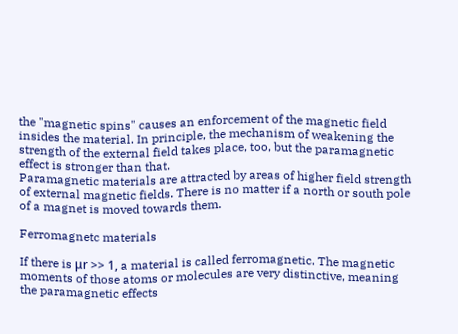the "magnetic spins" causes an enforcement of the magnetic field insides the material. In principle, the mechanism of weakening the strength of the external field takes place, too, but the paramagnetic effect is stronger than that.
Paramagnetic materials are attracted by areas of higher field strength of external magnetic fields. There is no matter if a north or south pole of a magnet is moved towards them.

Ferromagnetc materials

If there is μr >> 1, a material is called ferromagnetic. The magnetic moments of those atoms or molecules are very distinctive, meaning the paramagnetic effects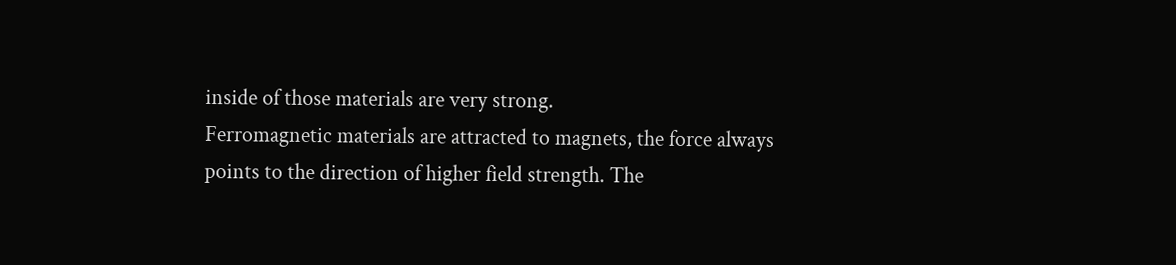inside of those materials are very strong.
Ferromagnetic materials are attracted to magnets, the force always points to the direction of higher field strength. The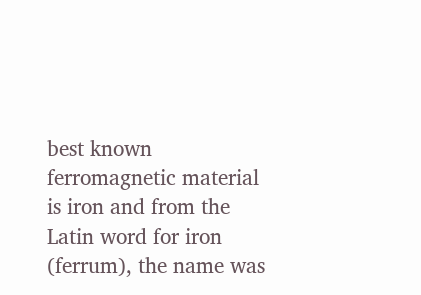best known ferromagnetic material is iron and from the Latin word for iron (ferrum), the name was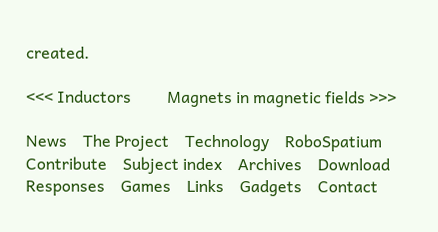created.

<<< Inductors         Magnets in magnetic fields >>>

News    The Project    Technology    RoboSpatium    Contribute    Subject index    Archives    Download    Responses    Games    Links    Gadgets    Contact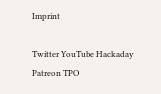Imprint

Twitter YouTube Hackaday Patreon TPO